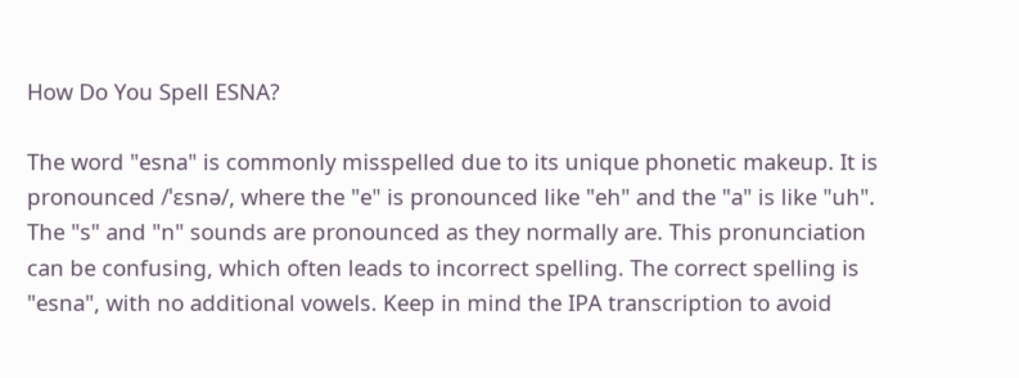How Do You Spell ESNA?

The word "esna" is commonly misspelled due to its unique phonetic makeup. It is pronounced /ˈɛsnə/, where the "e" is pronounced like "eh" and the "a" is like "uh". The "s" and "n" sounds are pronounced as they normally are. This pronunciation can be confusing, which often leads to incorrect spelling. The correct spelling is "esna", with no additional vowels. Keep in mind the IPA transcription to avoid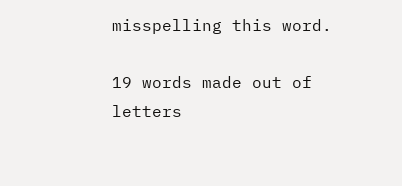misspelling this word.

19 words made out of letters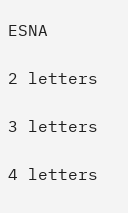ESNA

2 letters

3 letters

4 letters